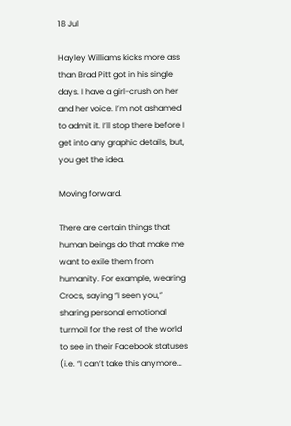18 Jul

Hayley Williams kicks more ass than Brad Pitt got in his single days. I have a girl-crush on her and her voice. I’m not ashamed to admit it. I’ll stop there before I get into any graphic details, but, you get the idea.

Moving forward.

There are certain things that human beings do that make me want to exile them from humanity. For example, wearing Crocs, saying “I seen you,” sharing personal emotional turmoil for the rest of the world to see in their Facebook statuses (i.e. “I can’t take this anymore…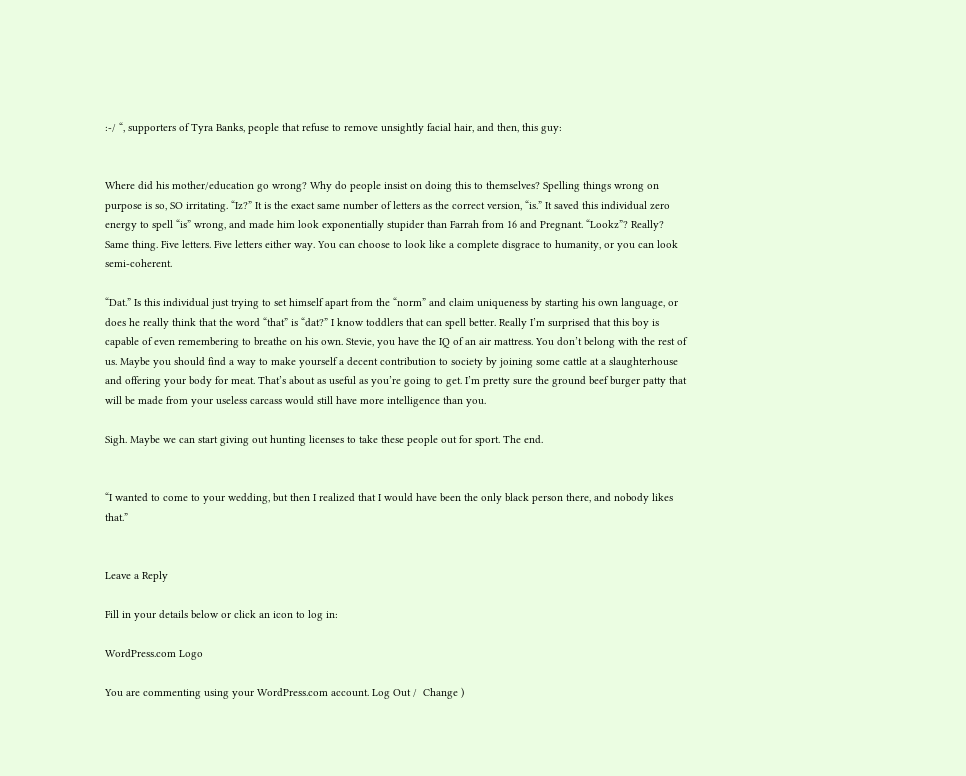:-/ “, supporters of Tyra Banks, people that refuse to remove unsightly facial hair, and then, this guy:


Where did his mother/education go wrong? Why do people insist on doing this to themselves? Spelling things wrong on purpose is so, SO irritating. “Iz?” It is the exact same number of letters as the correct version, “is.” It saved this individual zero energy to spell “is” wrong, and made him look exponentially stupider than Farrah from 16 and Pregnant. “Lookz”? Really? Same thing. Five letters. Five letters either way. You can choose to look like a complete disgrace to humanity, or you can look semi-coherent.

“Dat.” Is this individual just trying to set himself apart from the “norm” and claim uniqueness by starting his own language, or does he really think that the word “that” is “dat?” I know toddlers that can spell better. Really I’m surprised that this boy is capable of even remembering to breathe on his own. Stevie, you have the IQ of an air mattress. You don’t belong with the rest of us. Maybe you should find a way to make yourself a decent contribution to society by joining some cattle at a slaughterhouse and offering your body for meat. That’s about as useful as you’re going to get. I’m pretty sure the ground beef burger patty that will be made from your useless carcass would still have more intelligence than you.

Sigh. Maybe we can start giving out hunting licenses to take these people out for sport. The end.


“I wanted to come to your wedding, but then I realized that I would have been the only black person there, and nobody likes that.”


Leave a Reply

Fill in your details below or click an icon to log in:

WordPress.com Logo

You are commenting using your WordPress.com account. Log Out /  Change )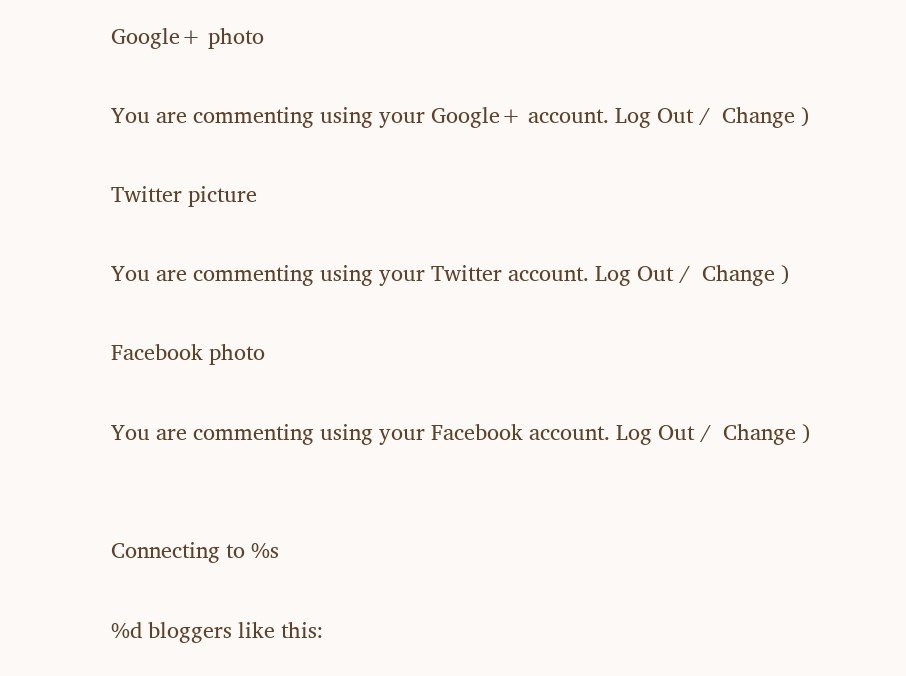Google+ photo

You are commenting using your Google+ account. Log Out /  Change )

Twitter picture

You are commenting using your Twitter account. Log Out /  Change )

Facebook photo

You are commenting using your Facebook account. Log Out /  Change )


Connecting to %s

%d bloggers like this: